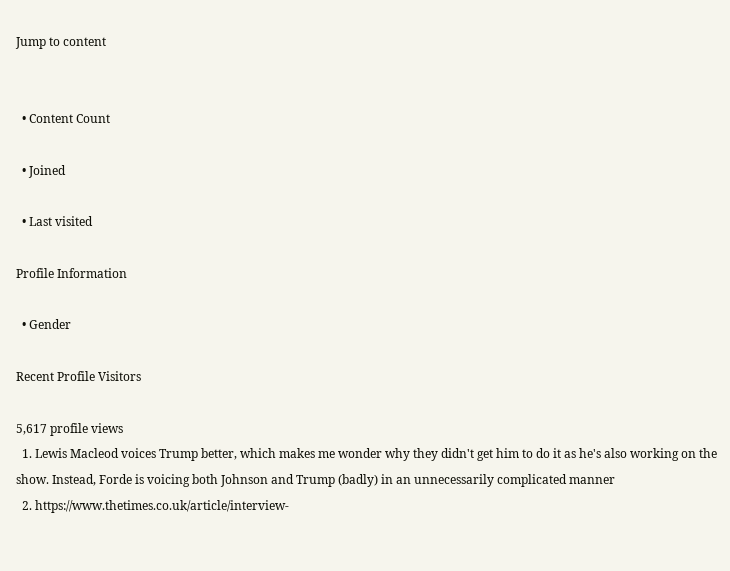Jump to content


  • Content Count

  • Joined

  • Last visited

Profile Information

  • Gender

Recent Profile Visitors

5,617 profile views
  1. Lewis Macleod voices Trump better, which makes me wonder why they didn't get him to do it as he's also working on the show. Instead, Forde is voicing both Johnson and Trump (badly) in an unnecessarily complicated manner
  2. https://www.thetimes.co.uk/article/interview-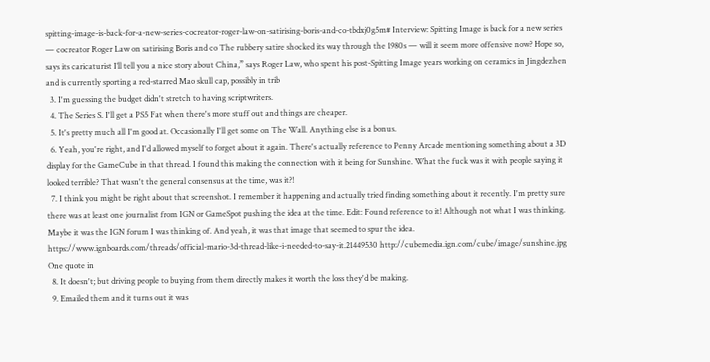spitting-image-is-back-for-a-new-series-cocreator-roger-law-on-satirising-boris-and-co-tbdxj0g5m# Interview: Spitting Image is back for a new series — cocreator Roger Law on satirising Boris and co The rubbery satire shocked its way through the 1980s — will it seem more offensive now? Hope so, says its caricaturist I’ll tell you a nice story about China,” says Roger Law, who spent his post-Spitting Image years working on ceramics in Jingdezhen and is currently sporting a red-starred Mao skull cap, possibly in trib
  3. I'm guessing the budget didn't stretch to having scriptwriters.
  4. The Series S. I'll get a PS5 Fat when there's more stuff out and things are cheaper.
  5. It's pretty much all I'm good at. Occasionally I'll get some on The Wall. Anything else is a bonus.
  6. Yeah, you're right, and I'd allowed myself to forget about it again. There's actually reference to Penny Arcade mentioning something about a 3D display for the GameCube in that thread. I found this making the connection with it being for Sunshine. What the fuck was it with people saying it looked terrible? That wasn't the general consensus at the time, was it?!
  7. I think you might be right about that screenshot. I remember it happening and actually tried finding something about it recently. I'm pretty sure there was at least one journalist from IGN or GameSpot pushing the idea at the time. Edit: Found reference to it! Although not what I was thinking. Maybe it was the IGN forum I was thinking of. And yeah, it was that image that seemed to spur the idea. https://www.ignboards.com/threads/official-mario-3d-thread-like-i-needed-to-say-it.21449530 http://cubemedia.ign.com/cube/image/sunshine.jpg One quote in
  8. It doesn't; but driving people to buying from them directly makes it worth the loss they'd be making.
  9. Emailed them and it turns out it was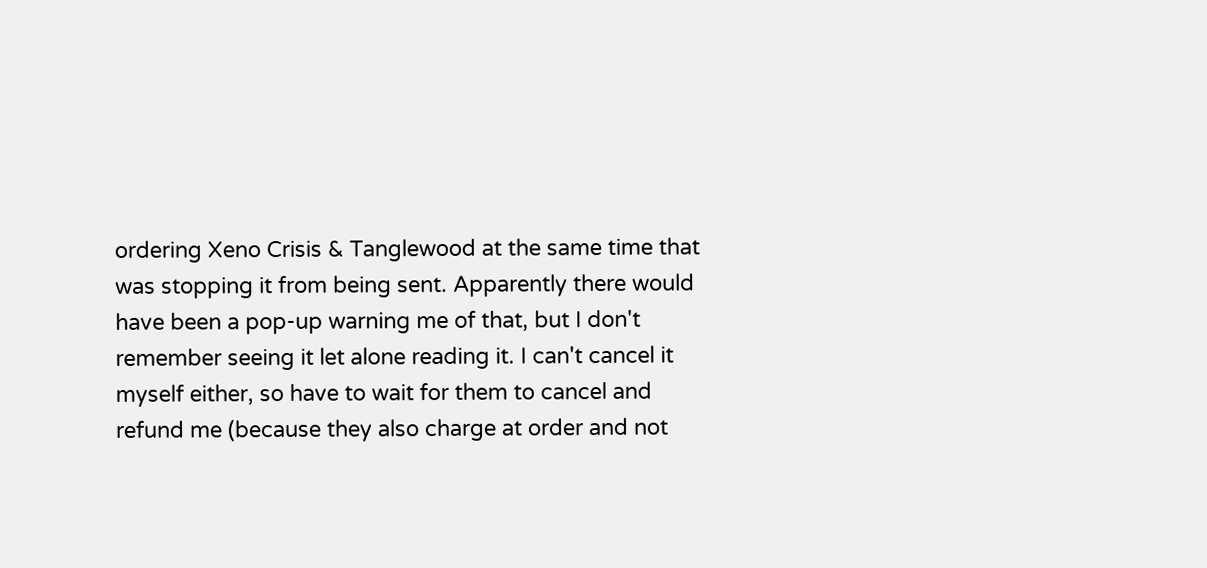ordering Xeno Crisis & Tanglewood at the same time that was stopping it from being sent. Apparently there would have been a pop-up warning me of that, but I don't remember seeing it let alone reading it. I can't cancel it myself either, so have to wait for them to cancel and refund me (because they also charge at order and not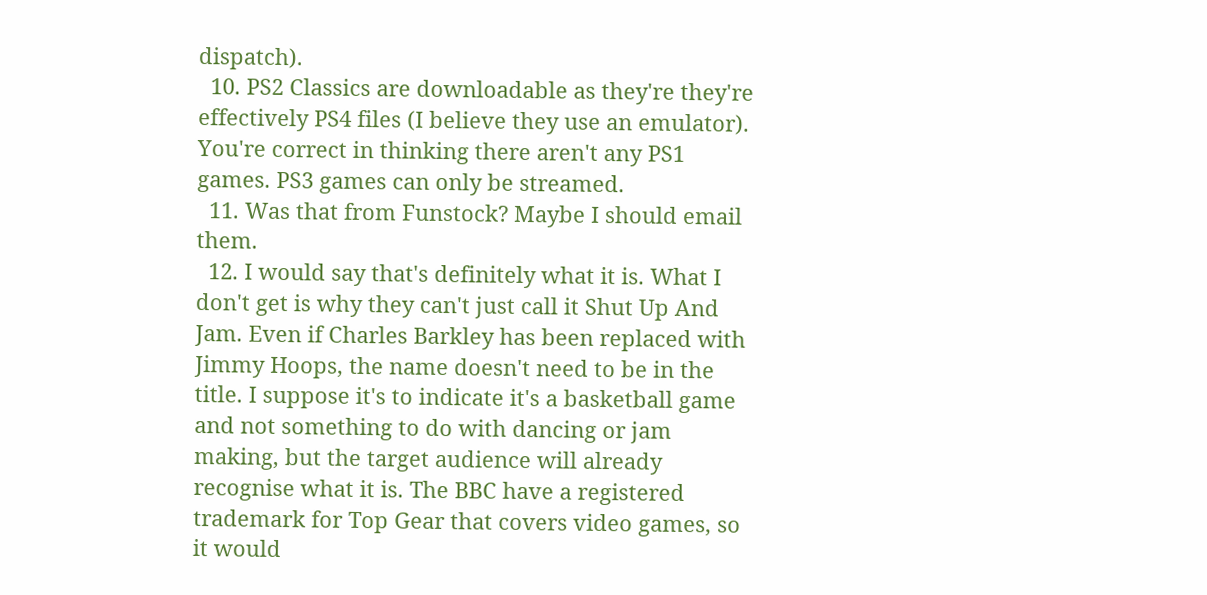dispatch).
  10. PS2 Classics are downloadable as they're they're effectively PS4 files (I believe they use an emulator). You're correct in thinking there aren't any PS1 games. PS3 games can only be streamed.
  11. Was that from Funstock? Maybe I should email them.
  12. I would say that's definitely what it is. What I don't get is why they can't just call it Shut Up And Jam. Even if Charles Barkley has been replaced with Jimmy Hoops, the name doesn't need to be in the title. I suppose it's to indicate it's a basketball game and not something to do with dancing or jam making, but the target audience will already recognise what it is. The BBC have a registered trademark for Top Gear that covers video games, so it would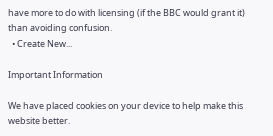have more to do with licensing (if the BBC would grant it) than avoiding confusion.
  • Create New...

Important Information

We have placed cookies on your device to help make this website better.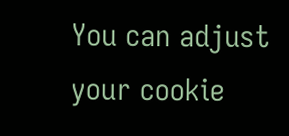You can adjust your cookie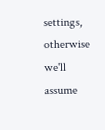settings, otherwise we'll assume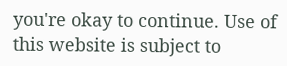you're okay to continue. Use of this website is subject to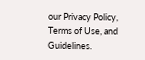our Privacy Policy, Terms of Use, and Guidelines.